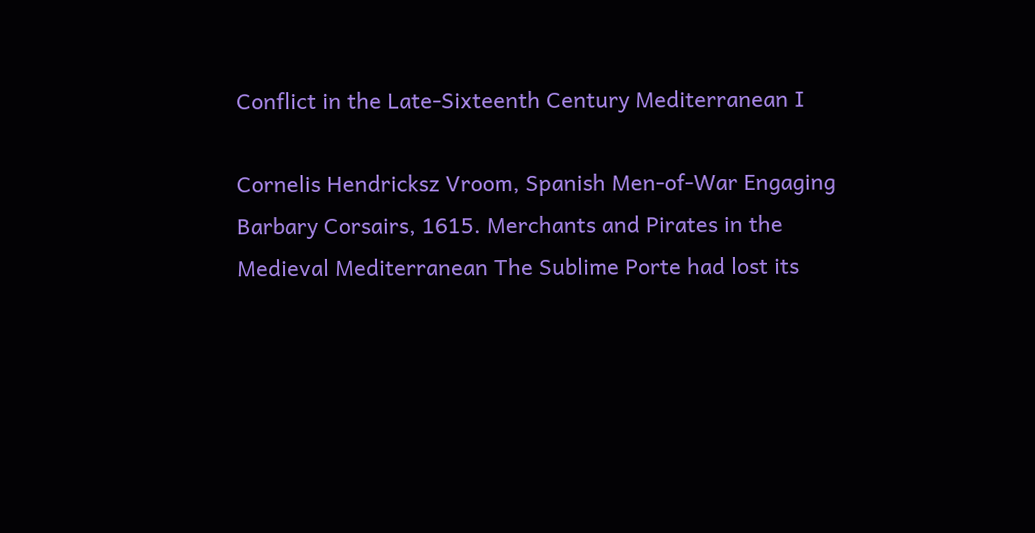Conflict in the Late-Sixteenth Century Mediterranean I

Cornelis Hendricksz Vroom, Spanish Men-of-War Engaging Barbary Corsairs, 1615. Merchants and Pirates in the Medieval Mediterranean The Sublime Porte had lost its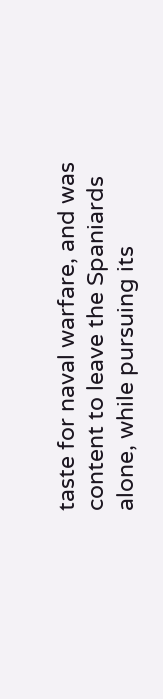taste for naval warfare, and was content to leave the Spaniards alone, while pursuing its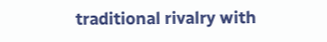traditional rivalry with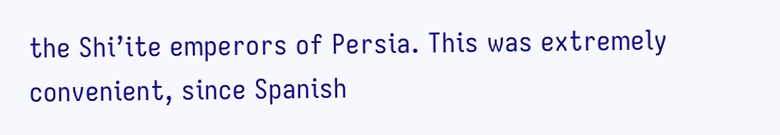the Shi’ite emperors of Persia. This was extremely convenient, since Spanish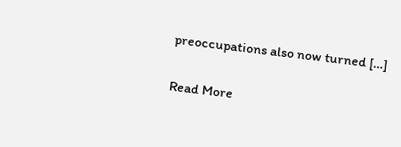preoccupations also now turned […]

Read More